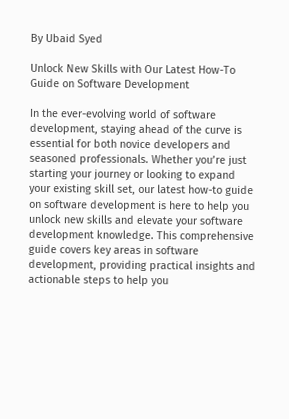By Ubaid Syed

Unlock New Skills with Our Latest How-To Guide on Software Development

In the ever-evolving world of software development, staying ahead of the curve is essential for both novice developers and seasoned professionals. Whether you’re just starting your journey or looking to expand your existing skill set, our latest how-to guide on software development is here to help you unlock new skills and elevate your software development knowledge. This comprehensive guide covers key areas in software development, providing practical insights and actionable steps to help you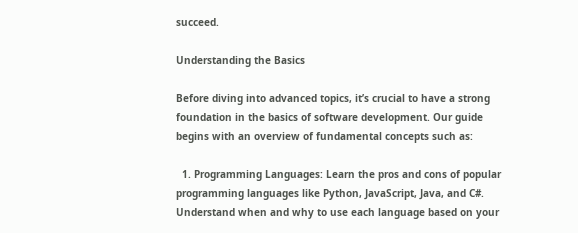succeed.

Understanding the Basics

Before diving into advanced topics, it’s crucial to have a strong foundation in the basics of software development. Our guide begins with an overview of fundamental concepts such as:

  1. Programming Languages: Learn the pros and cons of popular programming languages like Python, JavaScript, Java, and C#. Understand when and why to use each language based on your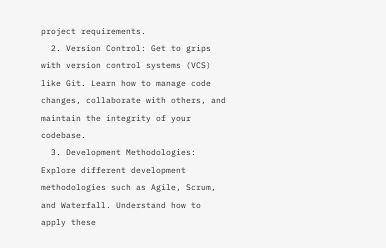project requirements.
  2. Version Control: Get to grips with version control systems (VCS) like Git. Learn how to manage code changes, collaborate with others, and maintain the integrity of your codebase.
  3. Development Methodologies: Explore different development methodologies such as Agile, Scrum, and Waterfall. Understand how to apply these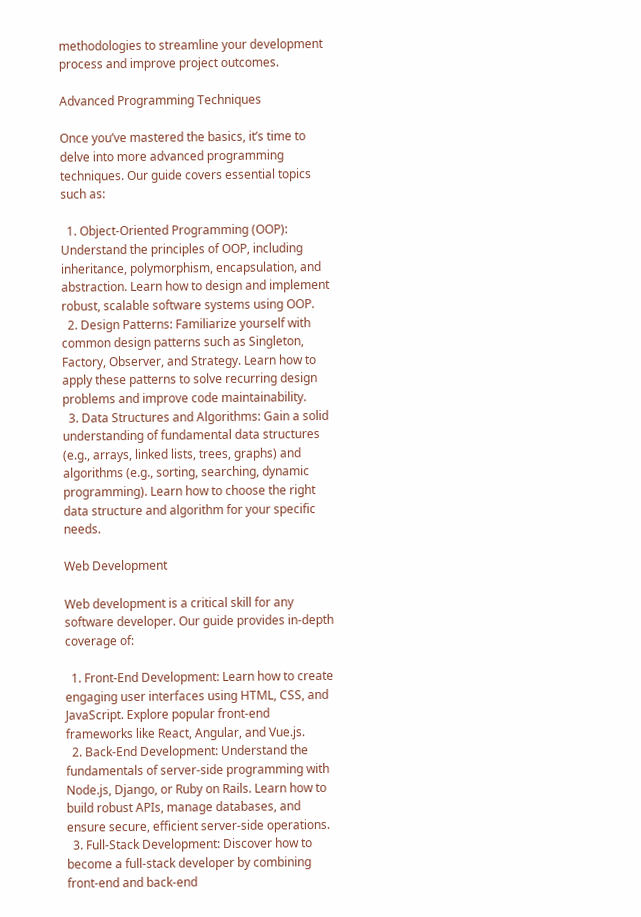methodologies to streamline your development process and improve project outcomes.

Advanced Programming Techniques

Once you’ve mastered the basics, it’s time to delve into more advanced programming techniques. Our guide covers essential topics such as:

  1. Object-Oriented Programming (OOP): Understand the principles of OOP, including inheritance, polymorphism, encapsulation, and abstraction. Learn how to design and implement robust, scalable software systems using OOP.
  2. Design Patterns: Familiarize yourself with common design patterns such as Singleton, Factory, Observer, and Strategy. Learn how to apply these patterns to solve recurring design problems and improve code maintainability.
  3. Data Structures and Algorithms: Gain a solid understanding of fundamental data structures (e.g., arrays, linked lists, trees, graphs) and algorithms (e.g., sorting, searching, dynamic programming). Learn how to choose the right data structure and algorithm for your specific needs.

Web Development

Web development is a critical skill for any software developer. Our guide provides in-depth coverage of:

  1. Front-End Development: Learn how to create engaging user interfaces using HTML, CSS, and JavaScript. Explore popular front-end frameworks like React, Angular, and Vue.js.
  2. Back-End Development: Understand the fundamentals of server-side programming with Node.js, Django, or Ruby on Rails. Learn how to build robust APIs, manage databases, and ensure secure, efficient server-side operations.
  3. Full-Stack Development: Discover how to become a full-stack developer by combining front-end and back-end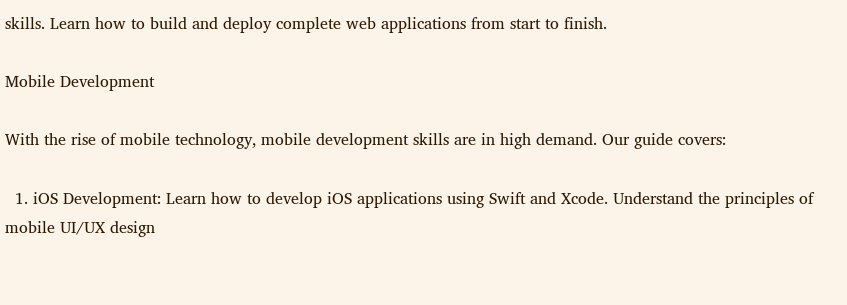skills. Learn how to build and deploy complete web applications from start to finish.

Mobile Development

With the rise of mobile technology, mobile development skills are in high demand. Our guide covers:

  1. iOS Development: Learn how to develop iOS applications using Swift and Xcode. Understand the principles of mobile UI/UX design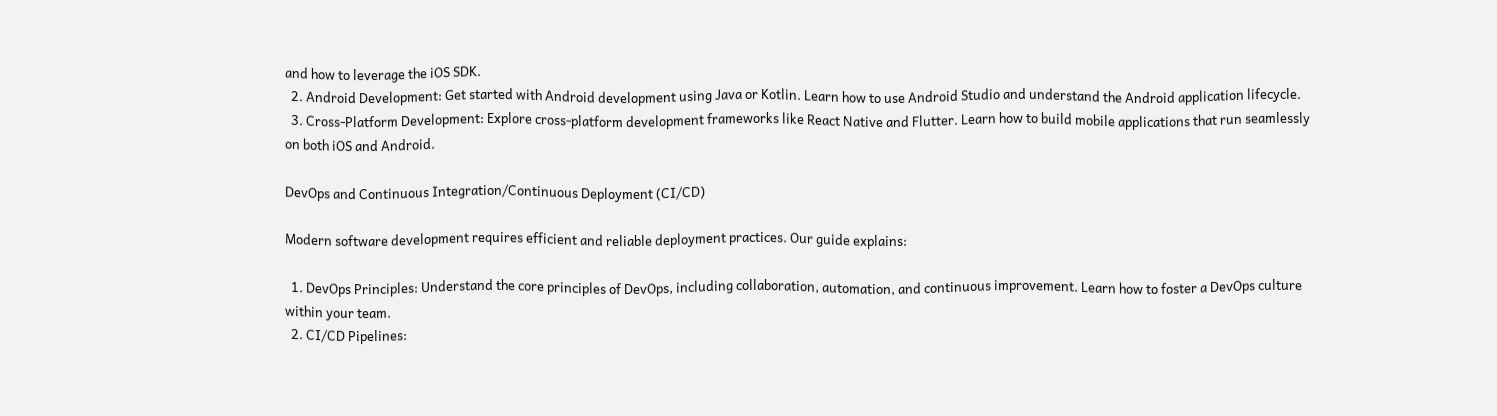and how to leverage the iOS SDK.
  2. Android Development: Get started with Android development using Java or Kotlin. Learn how to use Android Studio and understand the Android application lifecycle.
  3. Cross-Platform Development: Explore cross-platform development frameworks like React Native and Flutter. Learn how to build mobile applications that run seamlessly on both iOS and Android.

DevOps and Continuous Integration/Continuous Deployment (CI/CD)

Modern software development requires efficient and reliable deployment practices. Our guide explains:

  1. DevOps Principles: Understand the core principles of DevOps, including collaboration, automation, and continuous improvement. Learn how to foster a DevOps culture within your team.
  2. CI/CD Pipelines: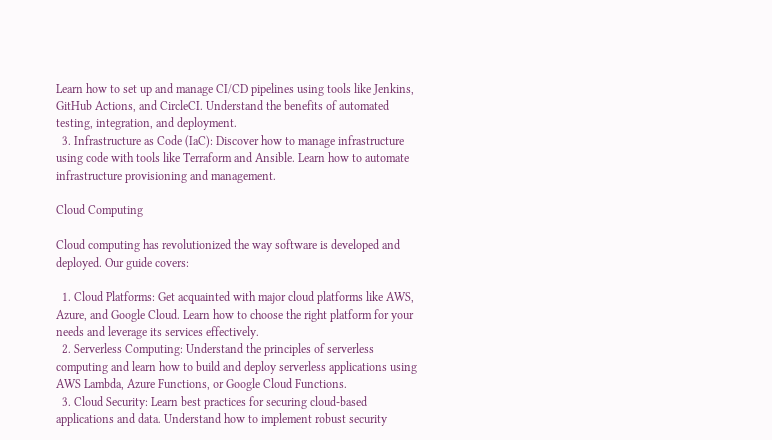Learn how to set up and manage CI/CD pipelines using tools like Jenkins, GitHub Actions, and CircleCI. Understand the benefits of automated testing, integration, and deployment.
  3. Infrastructure as Code (IaC): Discover how to manage infrastructure using code with tools like Terraform and Ansible. Learn how to automate infrastructure provisioning and management.

Cloud Computing

Cloud computing has revolutionized the way software is developed and deployed. Our guide covers:

  1. Cloud Platforms: Get acquainted with major cloud platforms like AWS, Azure, and Google Cloud. Learn how to choose the right platform for your needs and leverage its services effectively.
  2. Serverless Computing: Understand the principles of serverless computing and learn how to build and deploy serverless applications using AWS Lambda, Azure Functions, or Google Cloud Functions.
  3. Cloud Security: Learn best practices for securing cloud-based applications and data. Understand how to implement robust security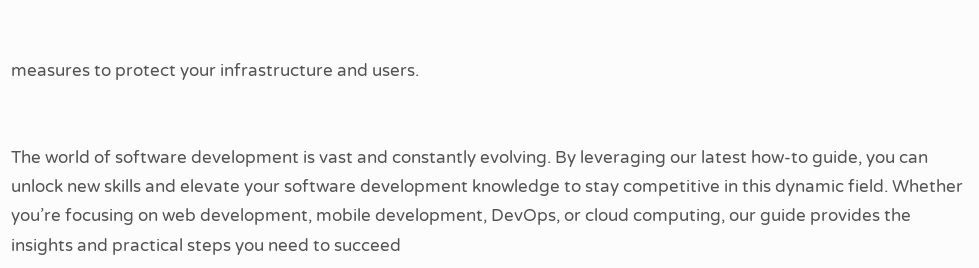measures to protect your infrastructure and users.


The world of software development is vast and constantly evolving. By leveraging our latest how-to guide, you can unlock new skills and elevate your software development knowledge to stay competitive in this dynamic field. Whether you’re focusing on web development, mobile development, DevOps, or cloud computing, our guide provides the insights and practical steps you need to succeed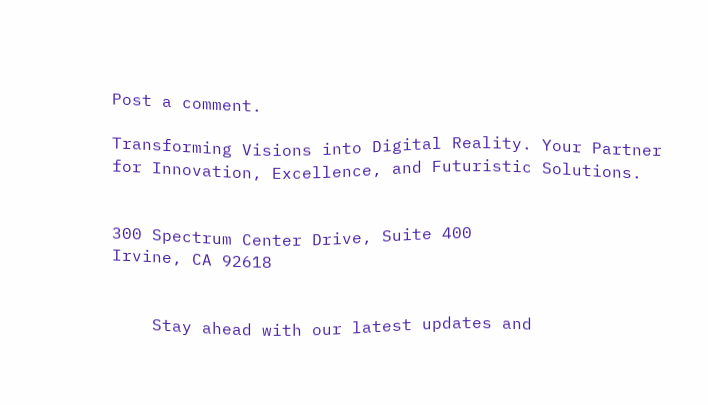Post a comment.

Transforming Visions into Digital Reality. Your Partner for Innovation, Excellence, and Futuristic Solutions.


300 Spectrum Center Drive, Suite 400
Irvine, CA 92618


    Stay ahead with our latest updates and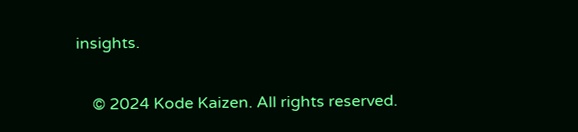insights.

    © 2024 Kode Kaizen. All rights reserved.